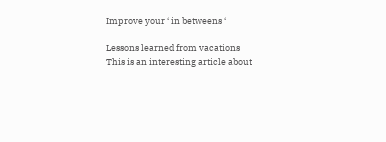Improve your ‘ in betweens ‘

Lessons learned from vacations
This is an interesting article about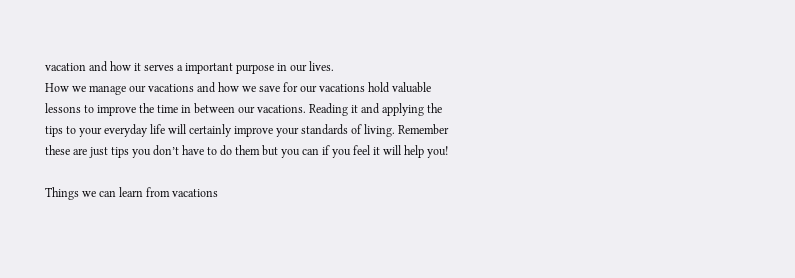vacation and how it serves a important purpose in our lives.
How we manage our vacations and how we save for our vacations hold valuable lessons to improve the time in between our vacations. Reading it and applying the tips to your everyday life will certainly improve your standards of living. Remember these are just tips you don’t have to do them but you can if you feel it will help you!

Things we can learn from vacations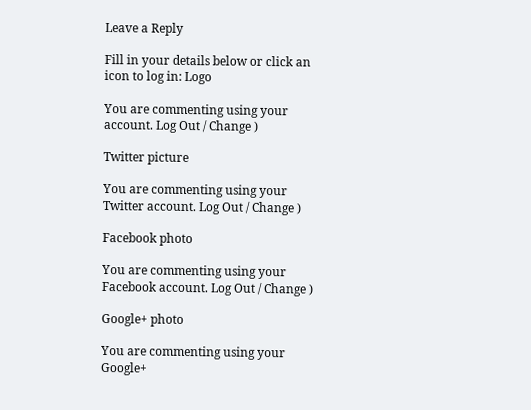Leave a Reply

Fill in your details below or click an icon to log in: Logo

You are commenting using your account. Log Out / Change )

Twitter picture

You are commenting using your Twitter account. Log Out / Change )

Facebook photo

You are commenting using your Facebook account. Log Out / Change )

Google+ photo

You are commenting using your Google+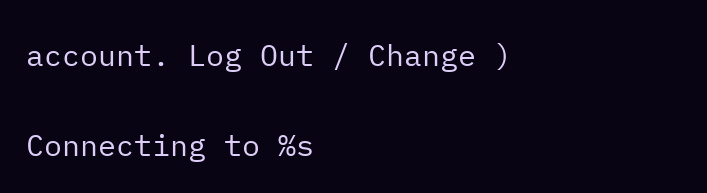account. Log Out / Change )

Connecting to %s